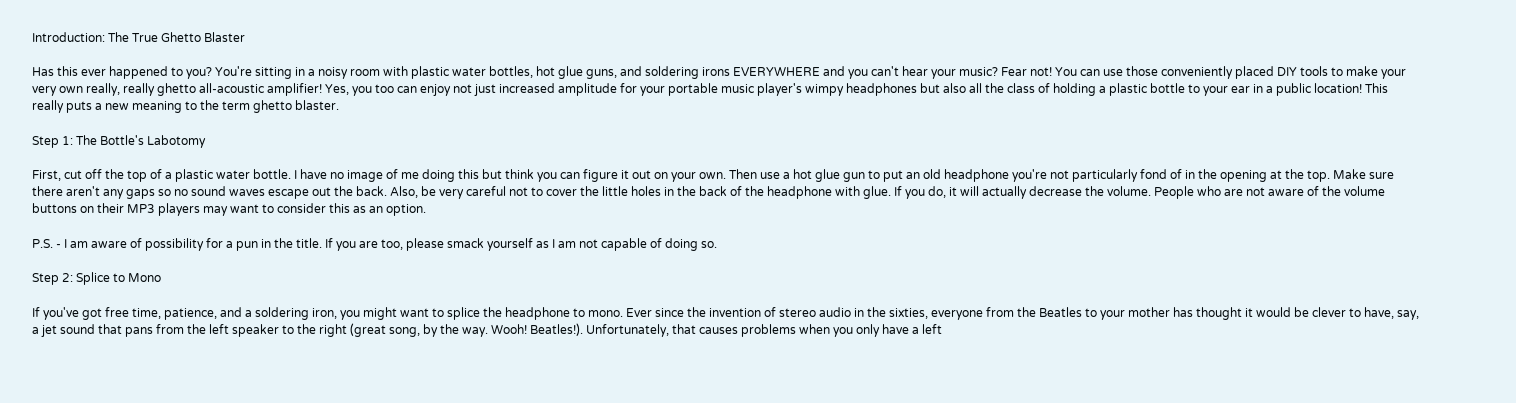Introduction: The True Ghetto Blaster

Has this ever happened to you? You're sitting in a noisy room with plastic water bottles, hot glue guns, and soldering irons EVERYWHERE and you can't hear your music? Fear not! You can use those conveniently placed DIY tools to make your very own really, really ghetto all-acoustic amplifier! Yes, you too can enjoy not just increased amplitude for your portable music player's wimpy headphones but also all the class of holding a plastic bottle to your ear in a public location! This really puts a new meaning to the term ghetto blaster.

Step 1: The Bottle's Labotomy

First, cut off the top of a plastic water bottle. I have no image of me doing this but think you can figure it out on your own. Then use a hot glue gun to put an old headphone you're not particularly fond of in the opening at the top. Make sure there aren't any gaps so no sound waves escape out the back. Also, be very careful not to cover the little holes in the back of the headphone with glue. If you do, it will actually decrease the volume. People who are not aware of the volume buttons on their MP3 players may want to consider this as an option.

P.S. - I am aware of possibility for a pun in the title. If you are too, please smack yourself as I am not capable of doing so.

Step 2: Splice to Mono

If you've got free time, patience, and a soldering iron, you might want to splice the headphone to mono. Ever since the invention of stereo audio in the sixties, everyone from the Beatles to your mother has thought it would be clever to have, say, a jet sound that pans from the left speaker to the right (great song, by the way. Wooh! Beatles!). Unfortunately, that causes problems when you only have a left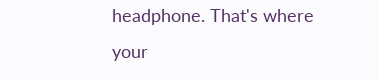headphone. That's where your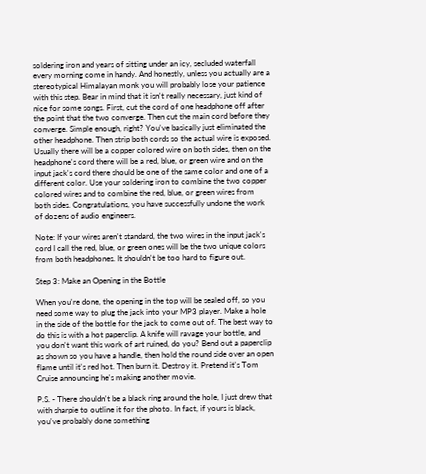soldering iron and years of sitting under an icy, secluded waterfall every morning come in handy. And honestly, unless you actually are a stereotypical Himalayan monk you will probably lose your patience with this step. Bear in mind that it isn't really necessary, just kind of nice for some songs. First, cut the cord of one headphone off after the point that the two converge. Then cut the main cord before they converge. Simple enough, right? You've basically just eliminated the other headphone. Then strip both cords so the actual wire is exposed. Usually there will be a copper colored wire on both sides, then on the headphone's cord there will be a red, blue, or green wire and on the input jack's cord there should be one of the same color and one of a different color. Use your soldering iron to combine the two copper colored wires and to combine the red, blue, or green wires from both sides. Congratulations, you have successfully undone the work of dozens of audio engineers.

Note: If your wires aren't standard, the two wires in the input jack's cord I call the red, blue, or green ones will be the two unique colors from both headphones. It shouldn't be too hard to figure out.

Step 3: Make an Opening in the Bottle

When you're done, the opening in the top will be sealed off, so you need some way to plug the jack into your MP3 player. Make a hole in the side of the bottle for the jack to come out of. The best way to do this is with a hot paperclip. A knife will ravage your bottle, and you don't want this work of art ruined, do you? Bend out a paperclip as shown so you have a handle, then hold the round side over an open flame until it's red hot. Then burn it. Destroy it. Pretend it's Tom Cruise announcing he's making another movie.

P.S. - There shouldn't be a black ring around the hole, I just drew that with sharpie to outline it for the photo. In fact, if yours is black, you've probably done something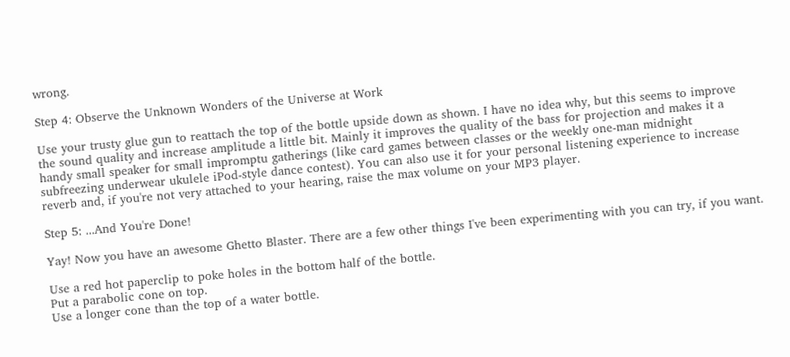wrong.

Step 4: Observe the Unknown Wonders of the Universe at Work

Use your trusty glue gun to reattach the top of the bottle upside down as shown. I have no idea why, but this seems to improve the sound quality and increase amplitude a little bit. Mainly it improves the quality of the bass for projection and makes it a handy small speaker for small impromptu gatherings (like card games between classes or the weekly one-man midnight subfreezing underwear ukulele iPod-style dance contest). You can also use it for your personal listening experience to increase reverb and, if you're not very attached to your hearing, raise the max volume on your MP3 player.

Step 5: ...And You're Done!

Yay! Now you have an awesome Ghetto Blaster. There are a few other things I've been experimenting with you can try, if you want.

Use a red hot paperclip to poke holes in the bottom half of the bottle.
Put a parabolic cone on top.
Use a longer cone than the top of a water bottle.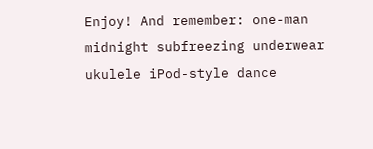Enjoy! And remember: one-man midnight subfreezing underwear ukulele iPod-style dance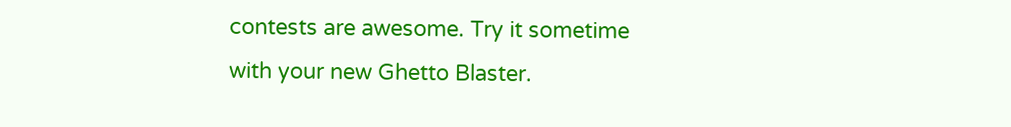contests are awesome. Try it sometime with your new Ghetto Blaster.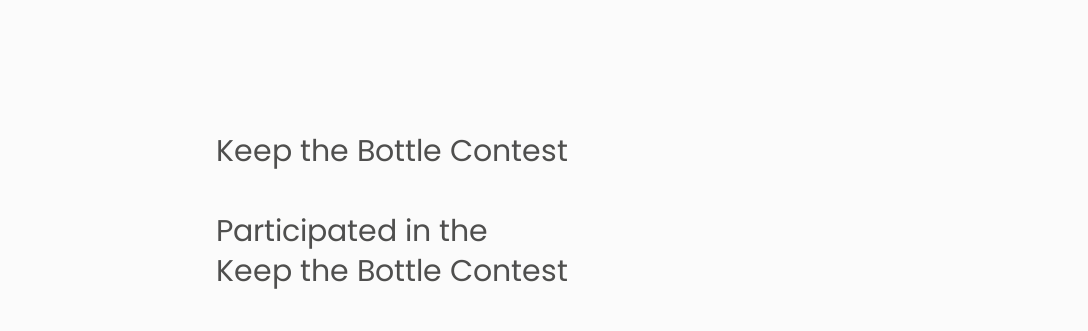Keep the Bottle Contest

Participated in the
Keep the Bottle Contest